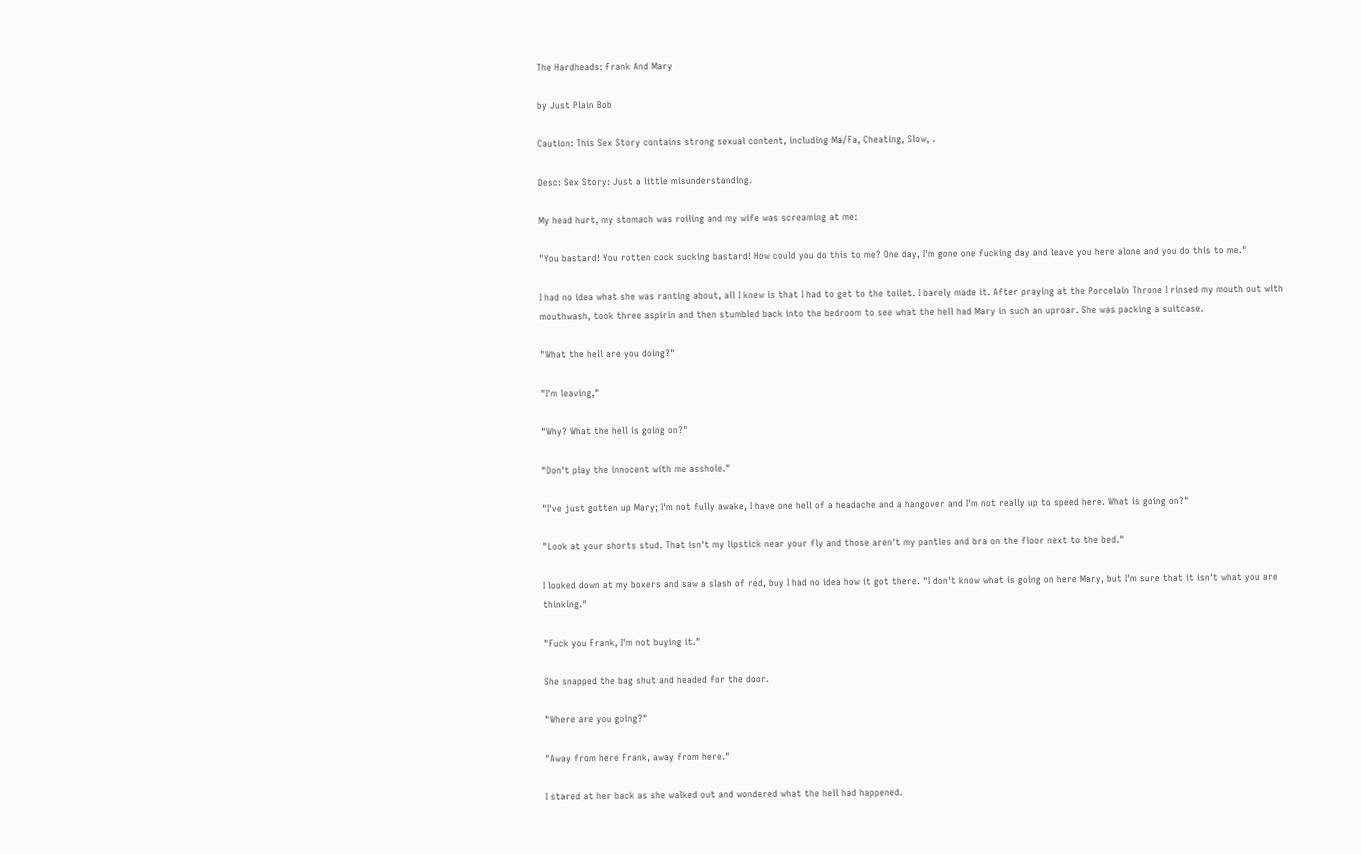The Hardheads: Frank And Mary

by Just Plain Bob

Caution: This Sex Story contains strong sexual content, including Ma/Fa, Cheating, Slow, .

Desc: Sex Story: Just a little misunderstanding.

My head hurt, my stomach was roiling and my wife was screaming at me:

"You bastard! You rotten cock sucking bastard! How could you do this to me? One day, I'm gone one fucking day and leave you here alone and you do this to me."

I had no idea what she was ranting about, all I knew is that I had to get to the toilet. I barely made it. After praying at the Porcelain Throne I rinsed my mouth out with mouthwash, took three aspirin and then stumbled back into the bedroom to see what the hell had Mary in such an uproar. She was packing a suitcase.

"What the hell are you doing?"

"I'm leaving,"

"Why? What the hell is going on?"

"Don't play the innocent with me asshole."

"I've just gotten up Mary; I'm not fully awake, I have one hell of a headache and a hangover and I'm not really up to speed here. What is going on?"

"Look at your shorts stud. That isn't my lipstick near your fly and those aren't my panties and bra on the floor next to the bed."

I looked down at my boxers and saw a slash of red, buy I had no idea how it got there. "I don't know what is going on here Mary, but I'm sure that it isn't what you are thinking."

"Fuck you Frank, I'm not buying it."

She snapped the bag shut and headed for the door.

"Where are you going?"

"Away from here Frank, away from here."

I stared at her back as she walked out and wondered what the hell had happened.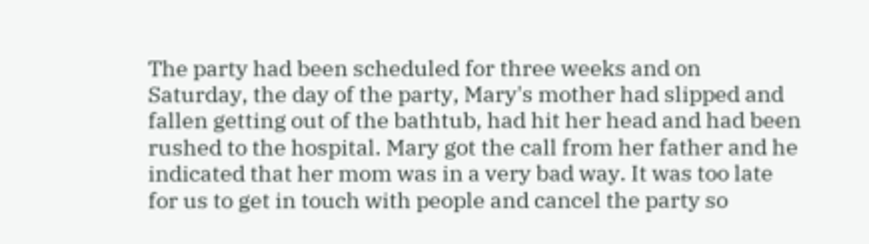The party had been scheduled for three weeks and on Saturday, the day of the party, Mary's mother had slipped and fallen getting out of the bathtub, had hit her head and had been rushed to the hospital. Mary got the call from her father and he indicated that her mom was in a very bad way. It was too late for us to get in touch with people and cancel the party so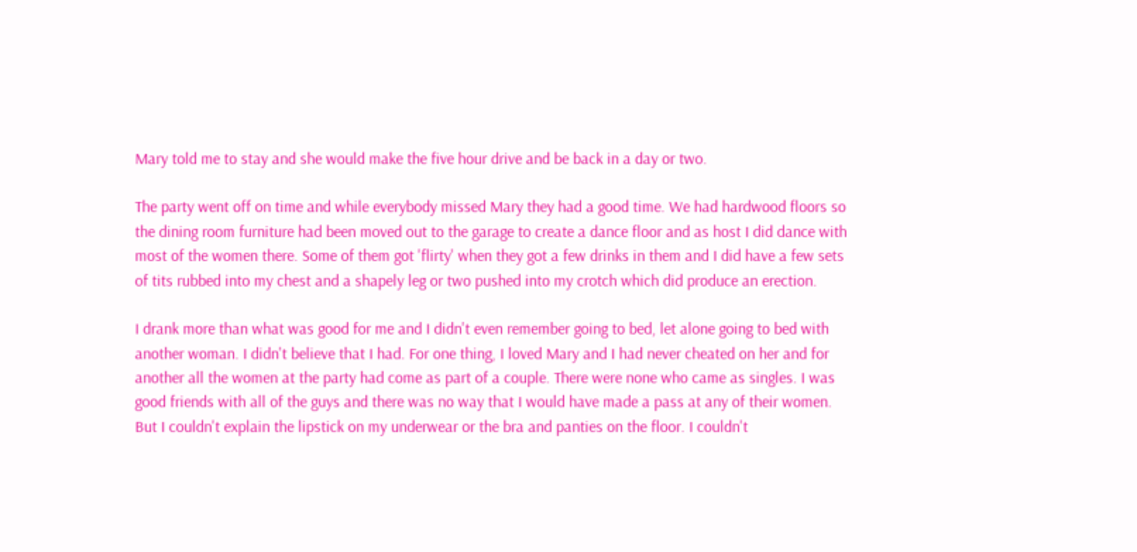Mary told me to stay and she would make the five hour drive and be back in a day or two.

The party went off on time and while everybody missed Mary they had a good time. We had hardwood floors so the dining room furniture had been moved out to the garage to create a dance floor and as host I did dance with most of the women there. Some of them got 'flirty' when they got a few drinks in them and I did have a few sets of tits rubbed into my chest and a shapely leg or two pushed into my crotch which did produce an erection.

I drank more than what was good for me and I didn't even remember going to bed, let alone going to bed with another woman. I didn't believe that I had. For one thing, I loved Mary and I had never cheated on her and for another all the women at the party had come as part of a couple. There were none who came as singles. I was good friends with all of the guys and there was no way that I would have made a pass at any of their women. But I couldn't explain the lipstick on my underwear or the bra and panties on the floor. I couldn't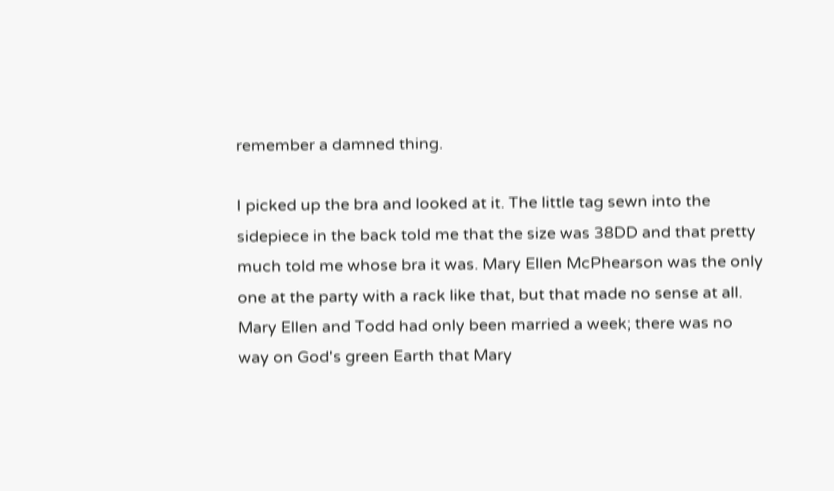remember a damned thing.

I picked up the bra and looked at it. The little tag sewn into the sidepiece in the back told me that the size was 38DD and that pretty much told me whose bra it was. Mary Ellen McPhearson was the only one at the party with a rack like that, but that made no sense at all. Mary Ellen and Todd had only been married a week; there was no way on God's green Earth that Mary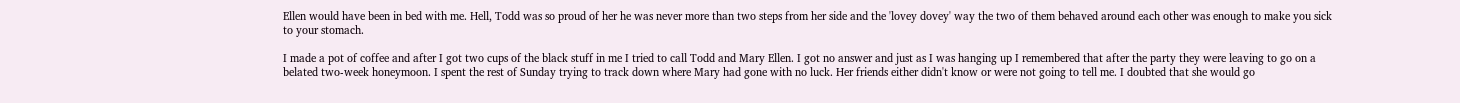Ellen would have been in bed with me. Hell, Todd was so proud of her he was never more than two steps from her side and the 'lovey dovey' way the two of them behaved around each other was enough to make you sick to your stomach.

I made a pot of coffee and after I got two cups of the black stuff in me I tried to call Todd and Mary Ellen. I got no answer and just as I was hanging up I remembered that after the party they were leaving to go on a belated two-week honeymoon. I spent the rest of Sunday trying to track down where Mary had gone with no luck. Her friends either didn't know or were not going to tell me. I doubted that she would go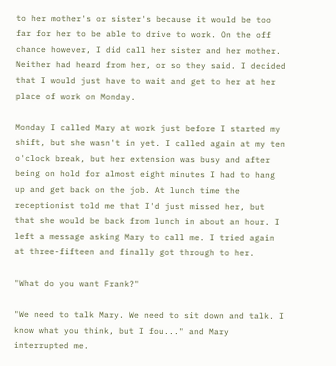to her mother's or sister's because it would be too far for her to be able to drive to work. On the off chance however, I did call her sister and her mother. Neither had heard from her, or so they said. I decided that I would just have to wait and get to her at her place of work on Monday.

Monday I called Mary at work just before I started my shift, but she wasn't in yet. I called again at my ten o'clock break, but her extension was busy and after being on hold for almost eight minutes I had to hang up and get back on the job. At lunch time the receptionist told me that I'd just missed her, but that she would be back from lunch in about an hour. I left a message asking Mary to call me. I tried again at three-fifteen and finally got through to her.

"What do you want Frank?"

"We need to talk Mary. We need to sit down and talk. I know what you think, but I fou..." and Mary interrupted me.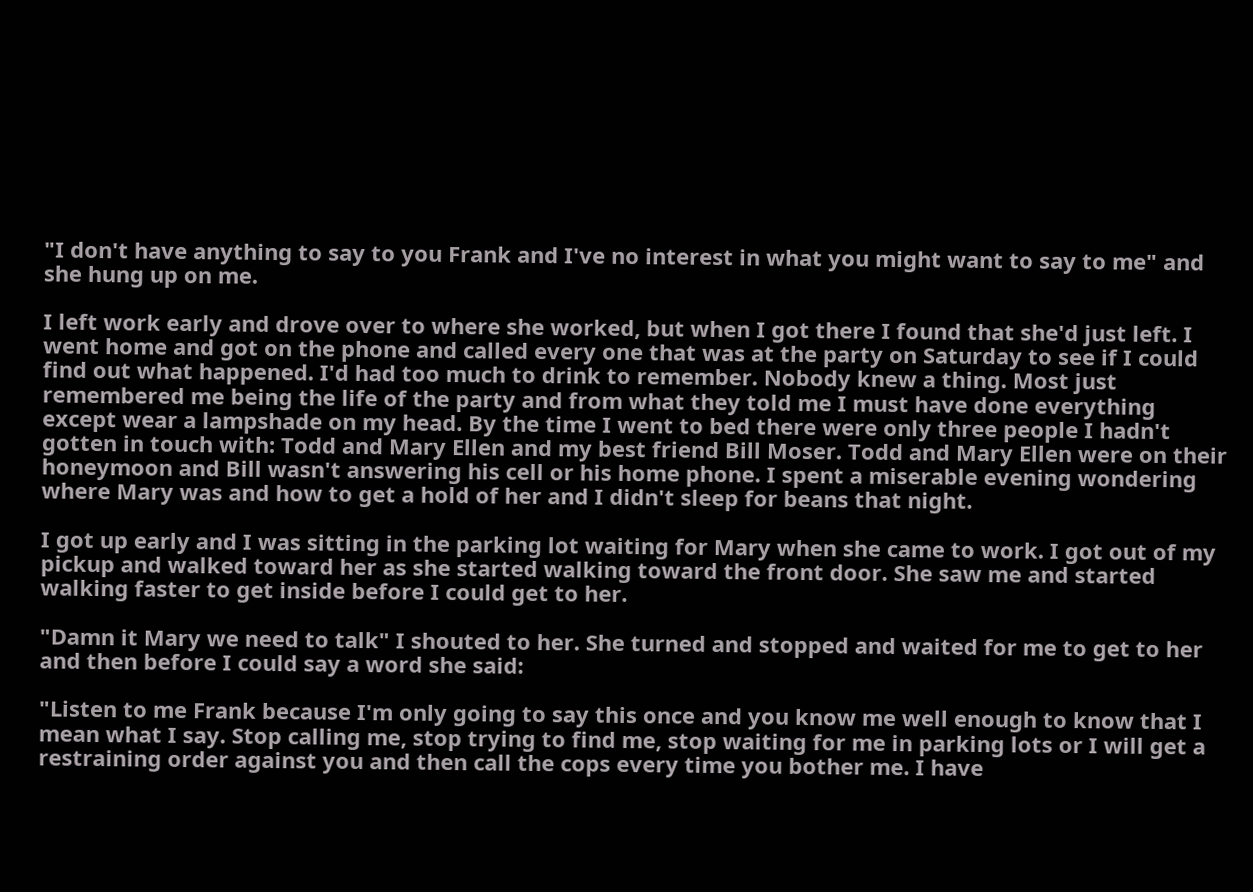"I don't have anything to say to you Frank and I've no interest in what you might want to say to me" and she hung up on me.

I left work early and drove over to where she worked, but when I got there I found that she'd just left. I went home and got on the phone and called every one that was at the party on Saturday to see if I could find out what happened. I'd had too much to drink to remember. Nobody knew a thing. Most just remembered me being the life of the party and from what they told me I must have done everything except wear a lampshade on my head. By the time I went to bed there were only three people I hadn't gotten in touch with: Todd and Mary Ellen and my best friend Bill Moser. Todd and Mary Ellen were on their honeymoon and Bill wasn't answering his cell or his home phone. I spent a miserable evening wondering where Mary was and how to get a hold of her and I didn't sleep for beans that night.

I got up early and I was sitting in the parking lot waiting for Mary when she came to work. I got out of my pickup and walked toward her as she started walking toward the front door. She saw me and started walking faster to get inside before I could get to her.

"Damn it Mary we need to talk" I shouted to her. She turned and stopped and waited for me to get to her and then before I could say a word she said:

"Listen to me Frank because I'm only going to say this once and you know me well enough to know that I mean what I say. Stop calling me, stop trying to find me, stop waiting for me in parking lots or I will get a restraining order against you and then call the cops every time you bother me. I have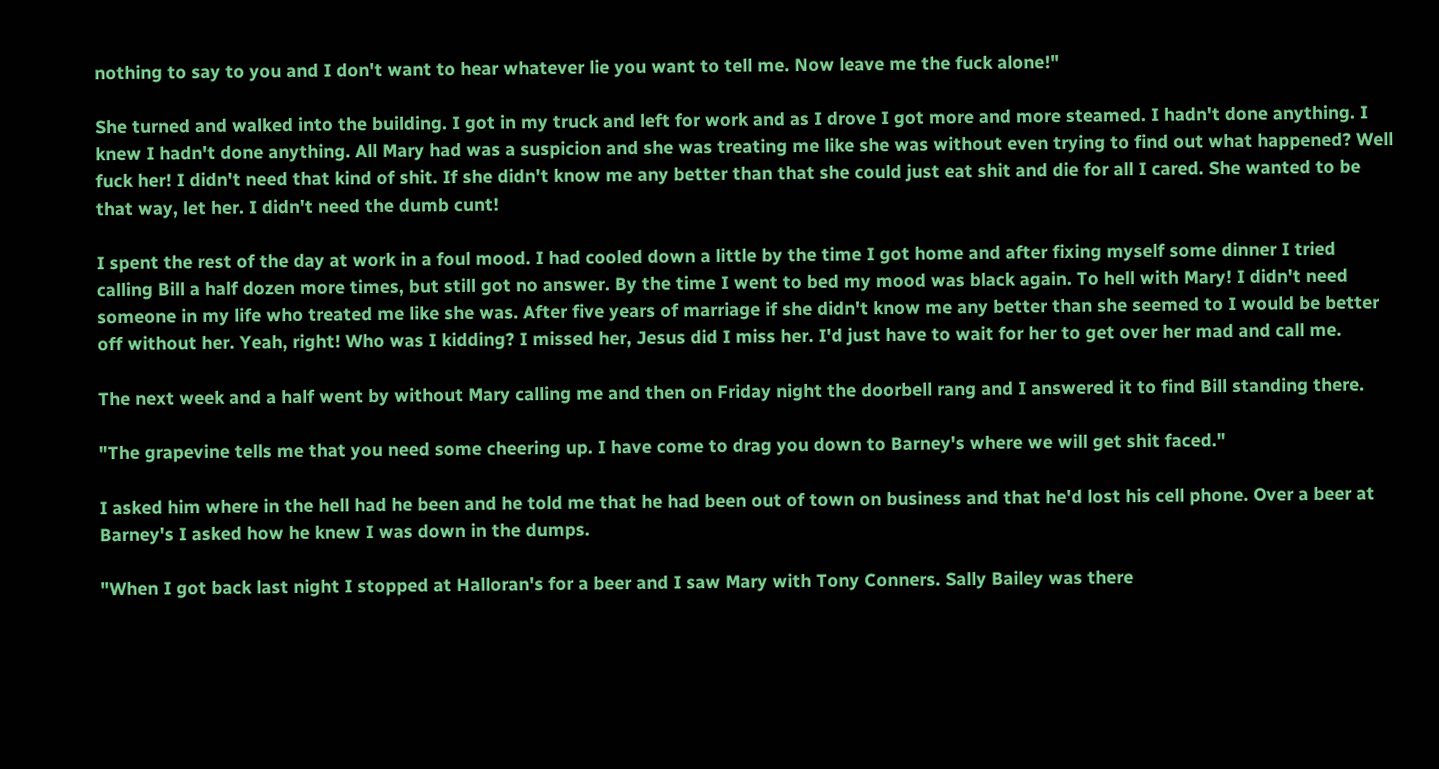nothing to say to you and I don't want to hear whatever lie you want to tell me. Now leave me the fuck alone!"

She turned and walked into the building. I got in my truck and left for work and as I drove I got more and more steamed. I hadn't done anything. I knew I hadn't done anything. All Mary had was a suspicion and she was treating me like she was without even trying to find out what happened? Well fuck her! I didn't need that kind of shit. If she didn't know me any better than that she could just eat shit and die for all I cared. She wanted to be that way, let her. I didn't need the dumb cunt!

I spent the rest of the day at work in a foul mood. I had cooled down a little by the time I got home and after fixing myself some dinner I tried calling Bill a half dozen more times, but still got no answer. By the time I went to bed my mood was black again. To hell with Mary! I didn't need someone in my life who treated me like she was. After five years of marriage if she didn't know me any better than she seemed to I would be better off without her. Yeah, right! Who was I kidding? I missed her, Jesus did I miss her. I'd just have to wait for her to get over her mad and call me.

The next week and a half went by without Mary calling me and then on Friday night the doorbell rang and I answered it to find Bill standing there.

"The grapevine tells me that you need some cheering up. I have come to drag you down to Barney's where we will get shit faced."

I asked him where in the hell had he been and he told me that he had been out of town on business and that he'd lost his cell phone. Over a beer at Barney's I asked how he knew I was down in the dumps.

"When I got back last night I stopped at Halloran's for a beer and I saw Mary with Tony Conners. Sally Bailey was there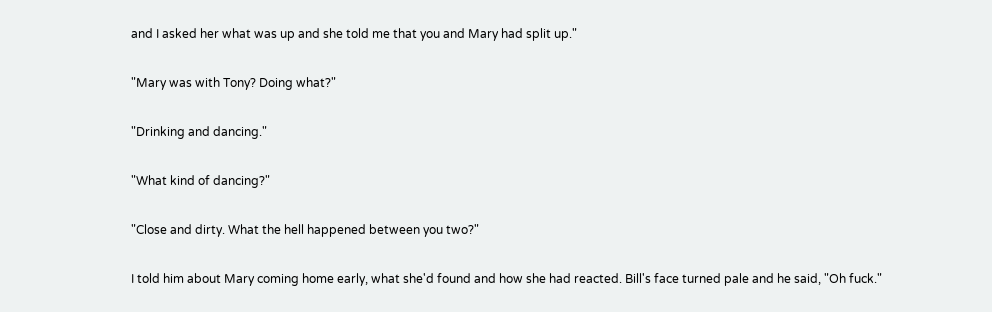and I asked her what was up and she told me that you and Mary had split up."

"Mary was with Tony? Doing what?"

"Drinking and dancing."

"What kind of dancing?"

"Close and dirty. What the hell happened between you two?"

I told him about Mary coming home early, what she'd found and how she had reacted. Bill's face turned pale and he said, "Oh fuck."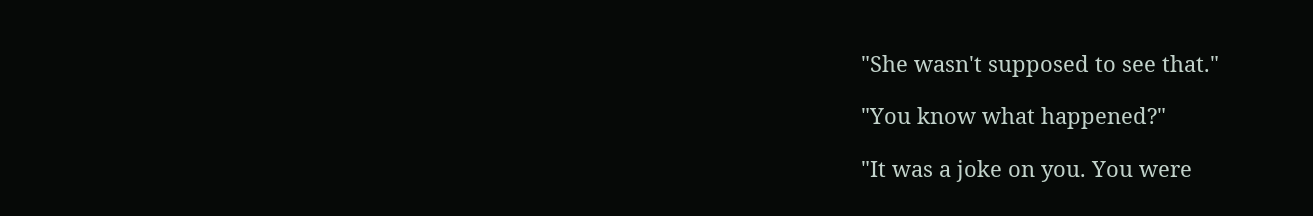"She wasn't supposed to see that."

"You know what happened?"

"It was a joke on you. You were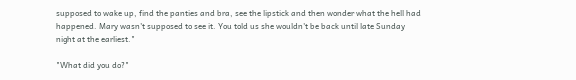supposed to wake up, find the panties and bra, see the lipstick and then wonder what the hell had happened. Mary wasn't supposed to see it. You told us she wouldn't be back until late Sunday night at the earliest."

"What did you do?"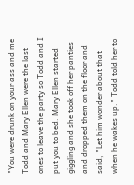"You were drunk on your ass and me Todd and Mary Ellen were the last ones to leave the party so Todd and I put you to bed. Mary Ellen started giggling and she took off her panties and dropped them on the floor and said, "Let him wonder about that when he wakes up." Todd told her to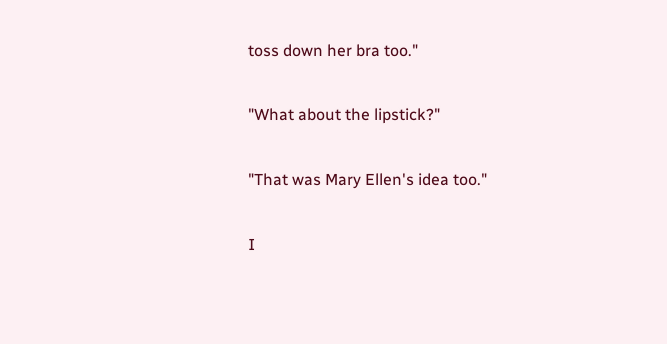toss down her bra too."

"What about the lipstick?"

"That was Mary Ellen's idea too."

I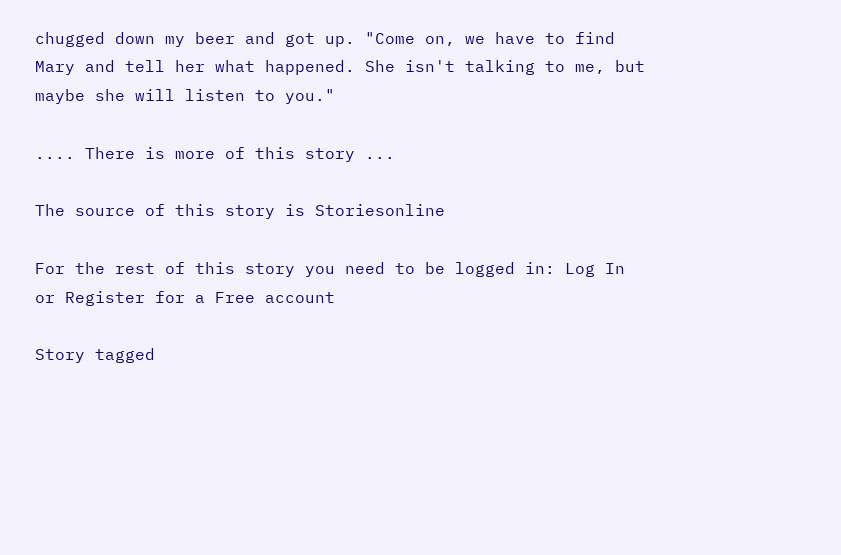chugged down my beer and got up. "Come on, we have to find Mary and tell her what happened. She isn't talking to me, but maybe she will listen to you."

.... There is more of this story ...

The source of this story is Storiesonline

For the rest of this story you need to be logged in: Log In or Register for a Free account

Story tagged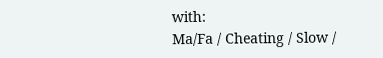with:
Ma/Fa / Cheating / Slow /